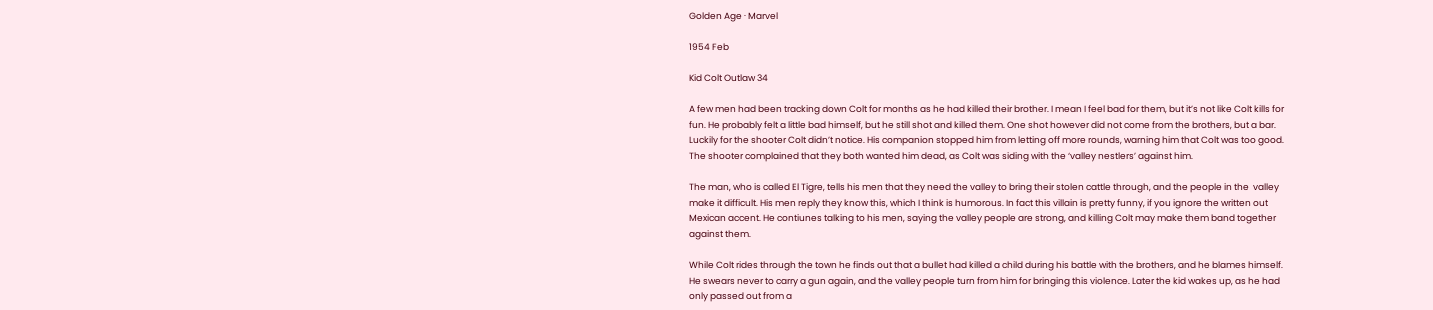Golden Age · Marvel

1954 Feb

Kid Colt Outlaw 34

A few men had been tracking down Colt for months as he had killed their brother. I mean I feel bad for them, but it’s not like Colt kills for fun. He probably felt a little bad himself, but he still shot and killed them. One shot however did not come from the brothers, but a bar. Luckily for the shooter Colt didn’t notice. His companion stopped him from letting off more rounds, warning him that Colt was too good. The shooter complained that they both wanted him dead, as Colt was siding with the ‘valley nestlers’ against him.

The man, who is called El Tigre, tells his men that they need the valley to bring their stolen cattle through, and the people in the  valley make it difficult. His men reply they know this, which I think is humorous. In fact this villain is pretty funny, if you ignore the written out Mexican accent. He contiunes talking to his men, saying the valley people are strong, and killing Colt may make them band together against them.

While Colt rides through the town he finds out that a bullet had killed a child during his battle with the brothers, and he blames himself. He swears never to carry a gun again, and the valley people turn from him for bringing this violence. Later the kid wakes up, as he had only passed out from a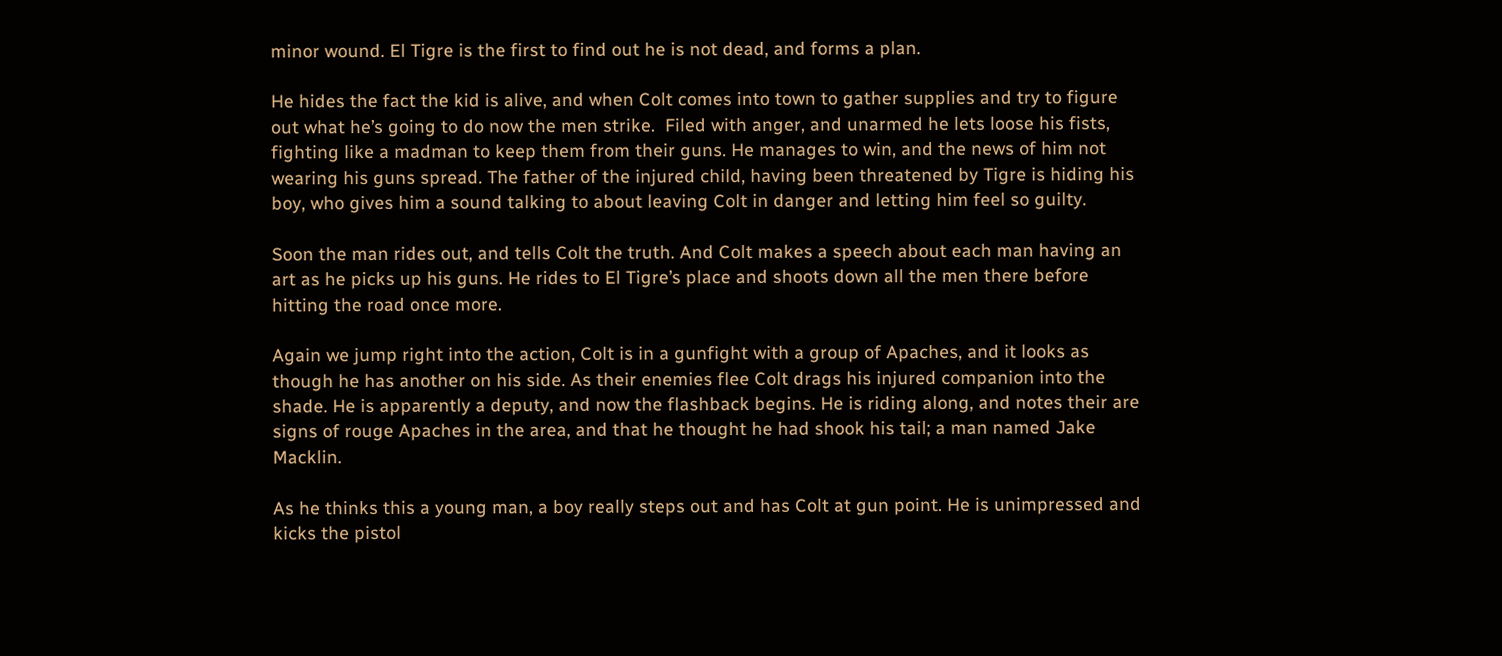minor wound. El Tigre is the first to find out he is not dead, and forms a plan.

He hides the fact the kid is alive, and when Colt comes into town to gather supplies and try to figure out what he’s going to do now the men strike.  Filed with anger, and unarmed he lets loose his fists, fighting like a madman to keep them from their guns. He manages to win, and the news of him not wearing his guns spread. The father of the injured child, having been threatened by Tigre is hiding his boy, who gives him a sound talking to about leaving Colt in danger and letting him feel so guilty.

Soon the man rides out, and tells Colt the truth. And Colt makes a speech about each man having an art as he picks up his guns. He rides to El Tigre’s place and shoots down all the men there before hitting the road once more.

Again we jump right into the action, Colt is in a gunfight with a group of Apaches, and it looks as though he has another on his side. As their enemies flee Colt drags his injured companion into the shade. He is apparently a deputy, and now the flashback begins. He is riding along, and notes their are signs of rouge Apaches in the area, and that he thought he had shook his tail; a man named Jake Macklin.

As he thinks this a young man, a boy really steps out and has Colt at gun point. He is unimpressed and kicks the pistol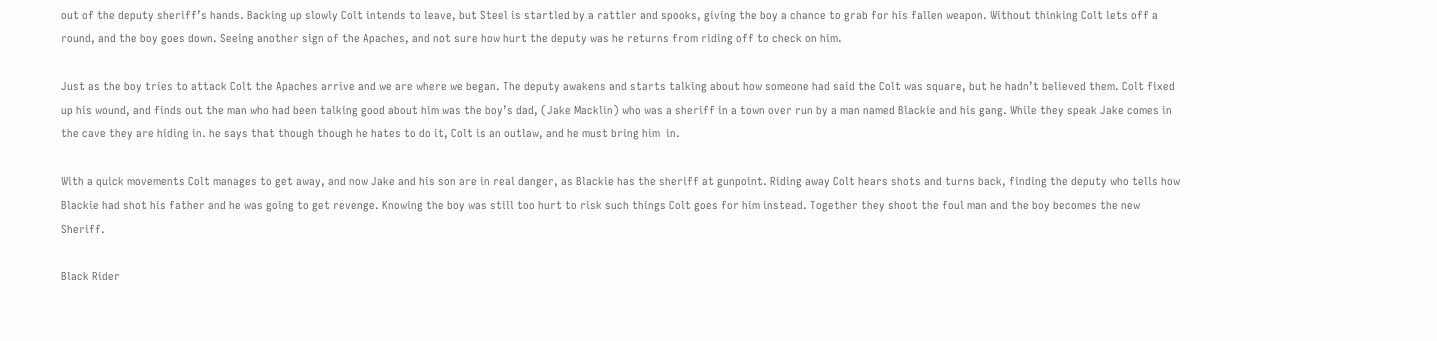out of the deputy sheriff’s hands. Backing up slowly Colt intends to leave, but Steel is startled by a rattler and spooks, giving the boy a chance to grab for his fallen weapon. Without thinking Colt lets off a round, and the boy goes down. Seeing another sign of the Apaches, and not sure how hurt the deputy was he returns from riding off to check on him.

Just as the boy tries to attack Colt the Apaches arrive and we are where we began. The deputy awakens and starts talking about how someone had said the Colt was square, but he hadn’t believed them. Colt fixed up his wound, and finds out the man who had been talking good about him was the boy’s dad, (Jake Macklin) who was a sheriff in a town over run by a man named Blackie and his gang. While they speak Jake comes in the cave they are hiding in. he says that though though he hates to do it, Colt is an outlaw, and he must bring him  in.

With a quick movements Colt manages to get away, and now Jake and his son are in real danger, as Blackie has the sheriff at gunpoint. Riding away Colt hears shots and turns back, finding the deputy who tells how Blackie had shot his father and he was going to get revenge. Knowing the boy was still too hurt to risk such things Colt goes for him instead. Together they shoot the foul man and the boy becomes the new Sheriff.

Black Rider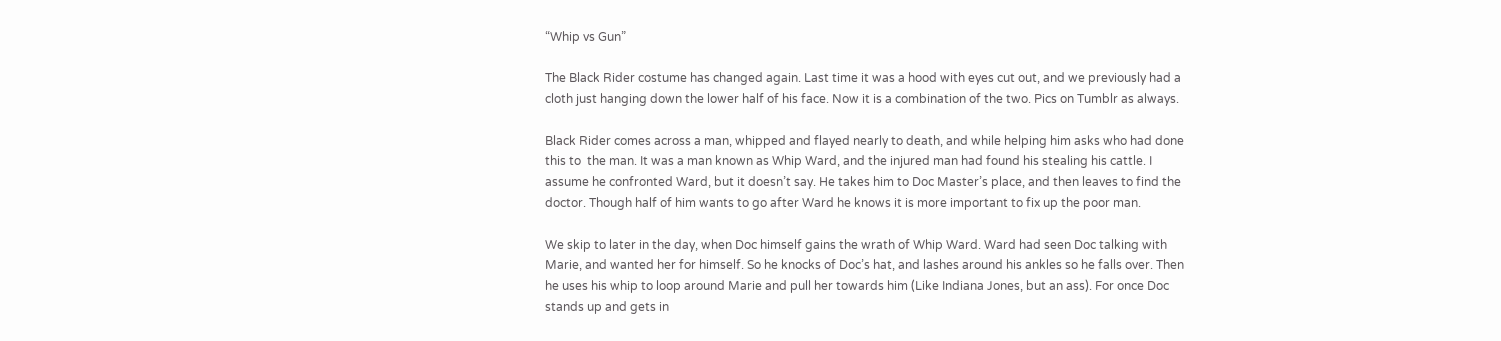“Whip vs Gun”

The Black Rider costume has changed again. Last time it was a hood with eyes cut out, and we previously had a cloth just hanging down the lower half of his face. Now it is a combination of the two. Pics on Tumblr as always.

Black Rider comes across a man, whipped and flayed nearly to death, and while helping him asks who had done this to  the man. It was a man known as Whip Ward, and the injured man had found his stealing his cattle. I assume he confronted Ward, but it doesn’t say. He takes him to Doc Master’s place, and then leaves to find the doctor. Though half of him wants to go after Ward he knows it is more important to fix up the poor man.

We skip to later in the day, when Doc himself gains the wrath of Whip Ward. Ward had seen Doc talking with Marie, and wanted her for himself. So he knocks of Doc’s hat, and lashes around his ankles so he falls over. Then he uses his whip to loop around Marie and pull her towards him (Like Indiana Jones, but an ass). For once Doc stands up and gets in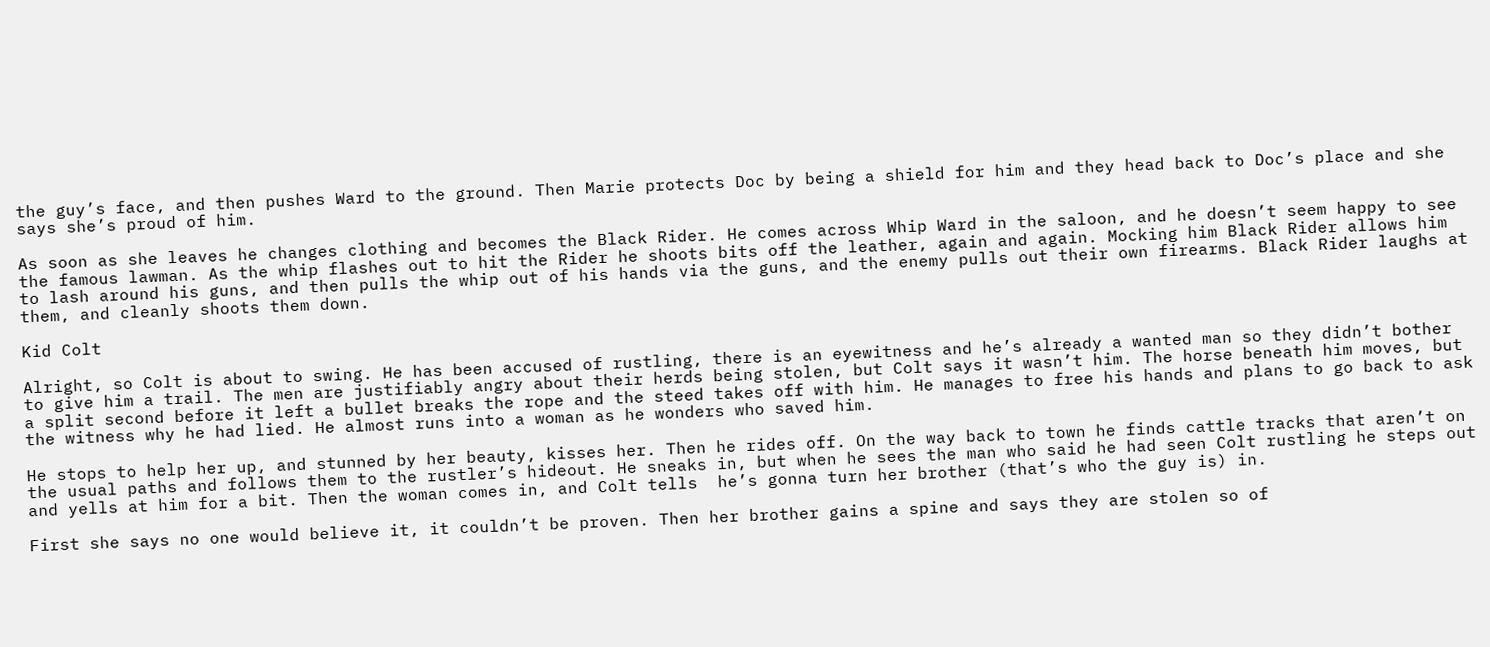the guy’s face, and then pushes Ward to the ground. Then Marie protects Doc by being a shield for him and they head back to Doc’s place and she says she’s proud of him.

As soon as she leaves he changes clothing and becomes the Black Rider. He comes across Whip Ward in the saloon, and he doesn’t seem happy to see the famous lawman. As the whip flashes out to hit the Rider he shoots bits off the leather, again and again. Mocking him Black Rider allows him to lash around his guns, and then pulls the whip out of his hands via the guns, and the enemy pulls out their own firearms. Black Rider laughs at them, and cleanly shoots them down.

Kid Colt

Alright, so Colt is about to swing. He has been accused of rustling, there is an eyewitness and he’s already a wanted man so they didn’t bother to give him a trail. The men are justifiably angry about their herds being stolen, but Colt says it wasn’t him. The horse beneath him moves, but a split second before it left a bullet breaks the rope and the steed takes off with him. He manages to free his hands and plans to go back to ask the witness why he had lied. He almost runs into a woman as he wonders who saved him.

He stops to help her up, and stunned by her beauty, kisses her. Then he rides off. On the way back to town he finds cattle tracks that aren’t on the usual paths and follows them to the rustler’s hideout. He sneaks in, but when he sees the man who said he had seen Colt rustling he steps out and yells at him for a bit. Then the woman comes in, and Colt tells  he’s gonna turn her brother (that’s who the guy is) in.

First she says no one would believe it, it couldn’t be proven. Then her brother gains a spine and says they are stolen so of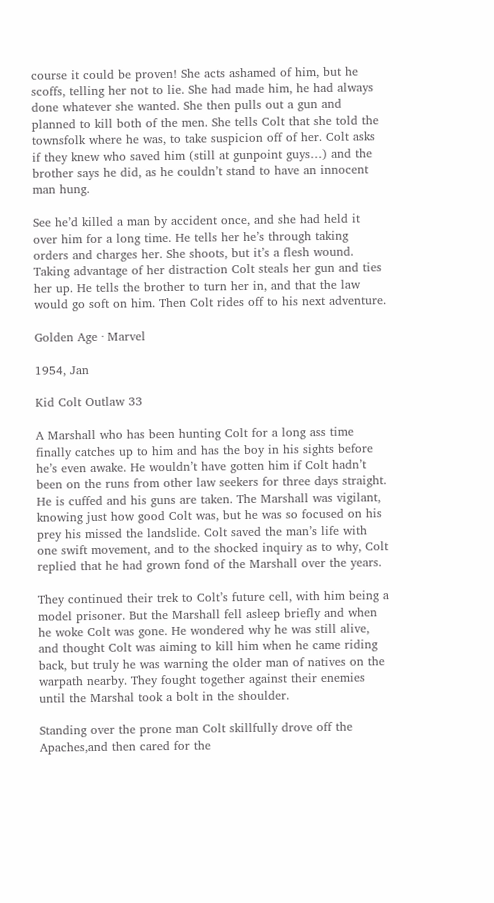course it could be proven! She acts ashamed of him, but he scoffs, telling her not to lie. She had made him, he had always done whatever she wanted. She then pulls out a gun and planned to kill both of the men. She tells Colt that she told the townsfolk where he was, to take suspicion off of her. Colt asks if they knew who saved him (still at gunpoint guys…) and the brother says he did, as he couldn’t stand to have an innocent man hung.

See he’d killed a man by accident once, and she had held it over him for a long time. He tells her he’s through taking orders and charges her. She shoots, but it’s a flesh wound. Taking advantage of her distraction Colt steals her gun and ties her up. He tells the brother to turn her in, and that the law would go soft on him. Then Colt rides off to his next adventure.

Golden Age · Marvel

1954, Jan

Kid Colt Outlaw 33

A Marshall who has been hunting Colt for a long ass time finally catches up to him and has the boy in his sights before he’s even awake. He wouldn’t have gotten him if Colt hadn’t been on the runs from other law seekers for three days straight. He is cuffed and his guns are taken. The Marshall was vigilant, knowing just how good Colt was, but he was so focused on his prey his missed the landslide. Colt saved the man’s life with one swift movement, and to the shocked inquiry as to why, Colt replied that he had grown fond of the Marshall over the years.

They continued their trek to Colt’s future cell, with him being a model prisoner. But the Marshall fell asleep briefly and when he woke Colt was gone. He wondered why he was still alive, and thought Colt was aiming to kill him when he came riding back, but truly he was warning the older man of natives on the warpath nearby. They fought together against their enemies until the Marshal took a bolt in the shoulder.

Standing over the prone man Colt skillfully drove off the Apaches,and then cared for the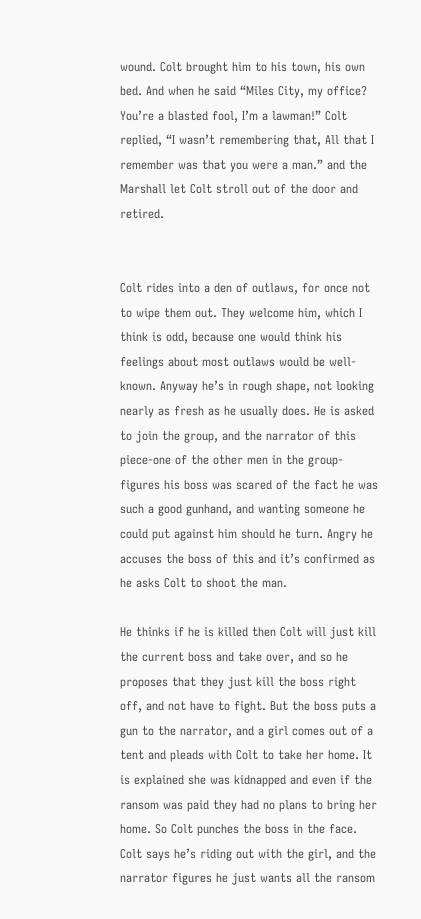wound. Colt brought him to his town, his own bed. And when he said “Miles City, my office? You’re a blasted fool, I’m a lawman!” Colt replied, “I wasn’t remembering that, All that I remember was that you were a man.” and the Marshall let Colt stroll out of the door and retired.


Colt rides into a den of outlaws, for once not to wipe them out. They welcome him, which I think is odd, because one would think his feelings about most outlaws would be well-known. Anyway he’s in rough shape, not looking nearly as fresh as he usually does. He is asked to join the group, and the narrator of this piece-one of the other men in the group- figures his boss was scared of the fact he was such a good gunhand, and wanting someone he could put against him should he turn. Angry he accuses the boss of this and it’s confirmed as he asks Colt to shoot the man.

He thinks if he is killed then Colt will just kill the current boss and take over, and so he proposes that they just kill the boss right off, and not have to fight. But the boss puts a gun to the narrator, and a girl comes out of a tent and pleads with Colt to take her home. It is explained she was kidnapped and even if the ransom was paid they had no plans to bring her home. So Colt punches the boss in the face. Colt says he’s riding out with the girl, and the narrator figures he just wants all the ransom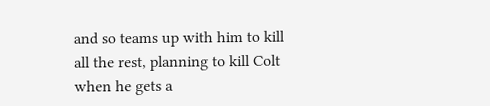and so teams up with him to kill all the rest, planning to kill Colt when he gets a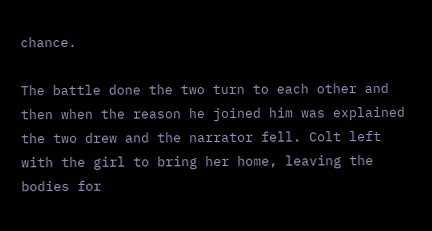chance.

The battle done the two turn to each other and then when the reason he joined him was explained the two drew and the narrator fell. Colt left with the girl to bring her home, leaving the bodies for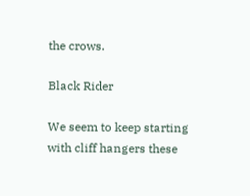the crows.

Black Rider

We seem to keep starting with cliff hangers these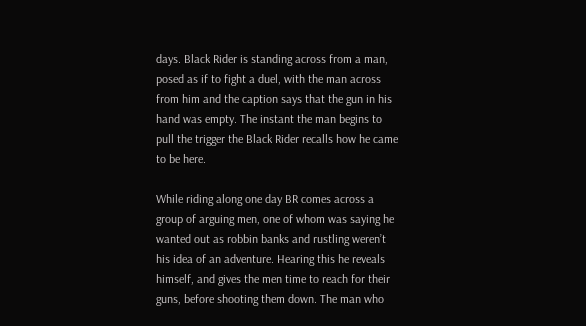days. Black Rider is standing across from a man, posed as if to fight a duel, with the man across from him and the caption says that the gun in his hand was empty. The instant the man begins to pull the trigger the Black Rider recalls how he came to be here.

While riding along one day BR comes across a group of arguing men, one of whom was saying he wanted out as robbin banks and rustling weren’t his idea of an adventure. Hearing this he reveals himself, and gives the men time to reach for their guns, before shooting them down. The man who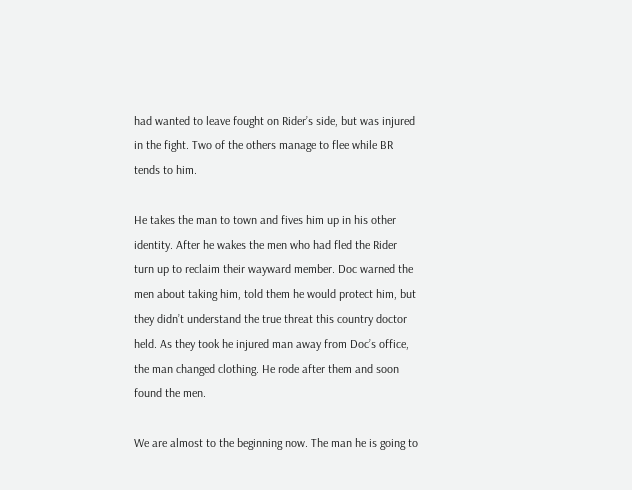had wanted to leave fought on Rider’s side, but was injured in the fight. Two of the others manage to flee while BR tends to him.

He takes the man to town and fives him up in his other identity. After he wakes the men who had fled the Rider turn up to reclaim their wayward member. Doc warned the men about taking him, told them he would protect him, but they didn’t understand the true threat this country doctor held. As they took he injured man away from Doc’s office, the man changed clothing. He rode after them and soon found the men.

We are almost to the beginning now. The man he is going to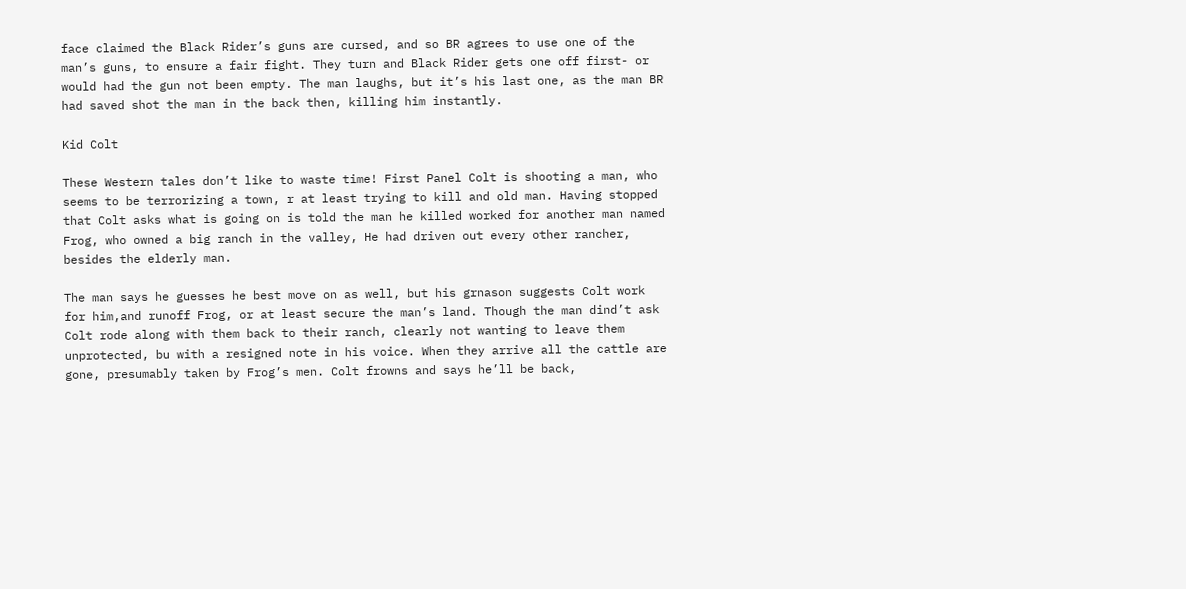face claimed the Black Rider’s guns are cursed, and so BR agrees to use one of the man’s guns, to ensure a fair fight. They turn and Black Rider gets one off first- or would had the gun not been empty. The man laughs, but it’s his last one, as the man BR had saved shot the man in the back then, killing him instantly.

Kid Colt

These Western tales don’t like to waste time! First Panel Colt is shooting a man, who seems to be terrorizing a town, r at least trying to kill and old man. Having stopped that Colt asks what is going on is told the man he killed worked for another man named Frog, who owned a big ranch in the valley, He had driven out every other rancher, besides the elderly man.

The man says he guesses he best move on as well, but his grnason suggests Colt work for him,and runoff Frog, or at least secure the man’s land. Though the man dind’t ask Colt rode along with them back to their ranch, clearly not wanting to leave them unprotected, bu with a resigned note in his voice. When they arrive all the cattle are gone, presumably taken by Frog’s men. Colt frowns and says he’ll be back,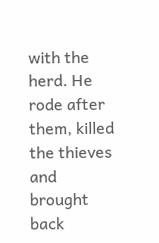with the herd. He rode after them, killed the thieves and brought back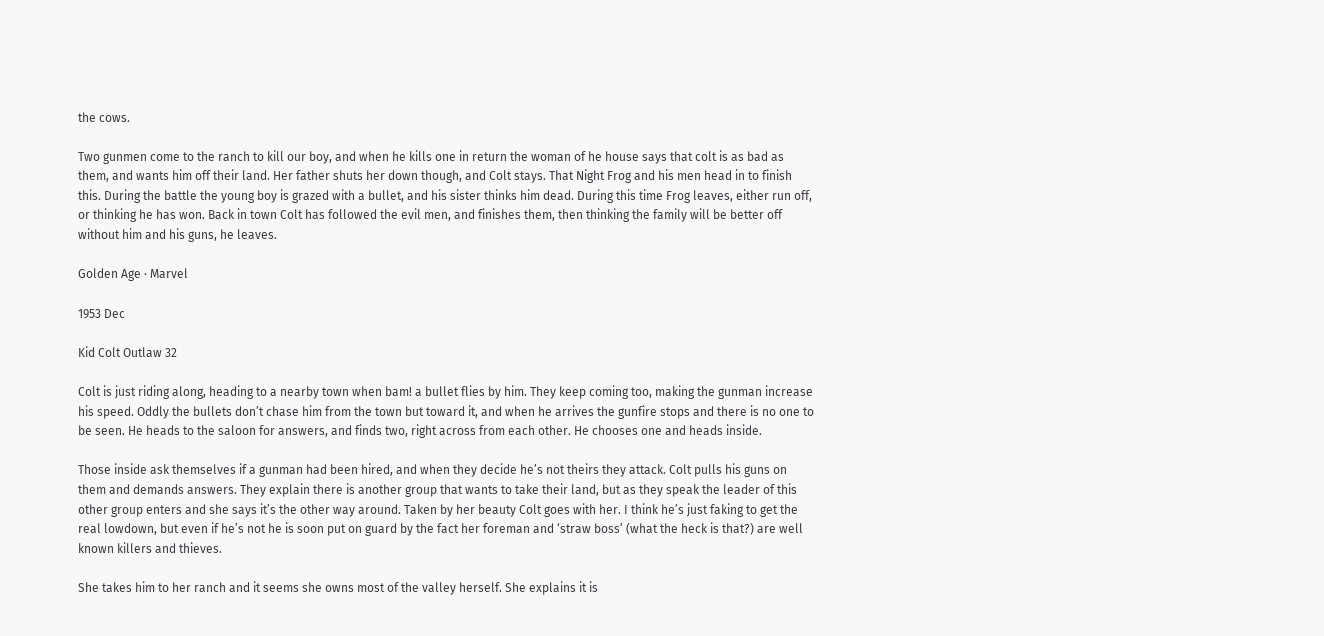the cows.

Two gunmen come to the ranch to kill our boy, and when he kills one in return the woman of he house says that colt is as bad as them, and wants him off their land. Her father shuts her down though, and Colt stays. That Night Frog and his men head in to finish this. During the battle the young boy is grazed with a bullet, and his sister thinks him dead. During this time Frog leaves, either run off, or thinking he has won. Back in town Colt has followed the evil men, and finishes them, then thinking the family will be better off without him and his guns, he leaves.

Golden Age · Marvel

1953 Dec

Kid Colt Outlaw 32

Colt is just riding along, heading to a nearby town when bam! a bullet flies by him. They keep coming too, making the gunman increase his speed. Oddly the bullets don’t chase him from the town but toward it, and when he arrives the gunfire stops and there is no one to be seen. He heads to the saloon for answers, and finds two, right across from each other. He chooses one and heads inside.

Those inside ask themselves if a gunman had been hired, and when they decide he’s not theirs they attack. Colt pulls his guns on them and demands answers. They explain there is another group that wants to take their land, but as they speak the leader of this other group enters and she says it’s the other way around. Taken by her beauty Colt goes with her. I think he’s just faking to get the real lowdown, but even if he’s not he is soon put on guard by the fact her foreman and ‘straw boss’ (what the heck is that?) are well known killers and thieves.

She takes him to her ranch and it seems she owns most of the valley herself. She explains it is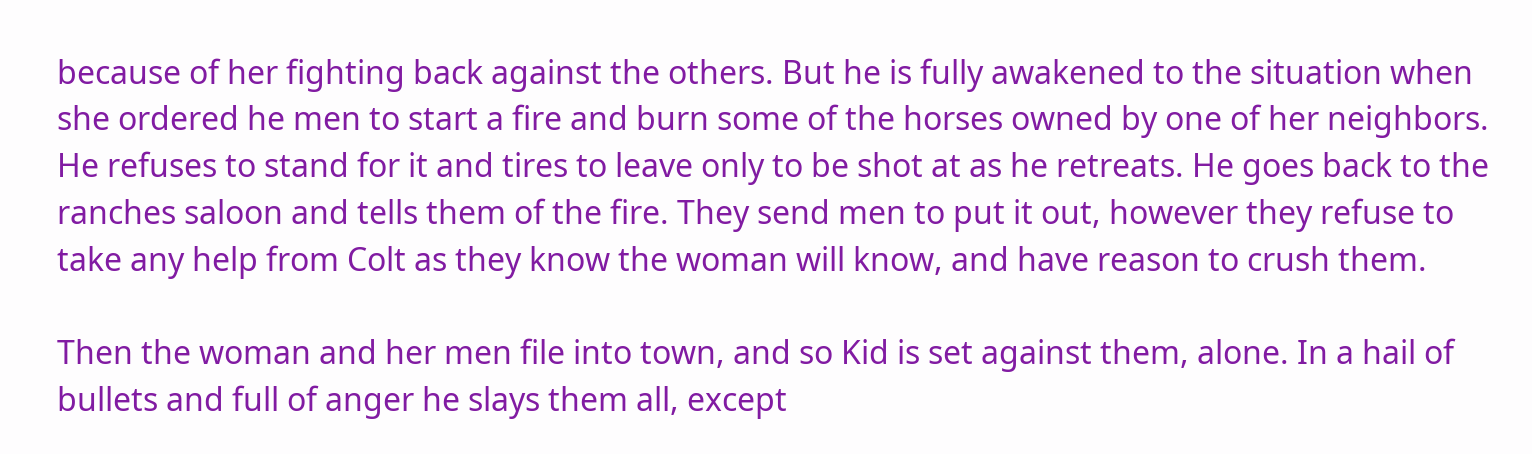because of her fighting back against the others. But he is fully awakened to the situation when she ordered he men to start a fire and burn some of the horses owned by one of her neighbors. He refuses to stand for it and tires to leave only to be shot at as he retreats. He goes back to the ranches saloon and tells them of the fire. They send men to put it out, however they refuse to take any help from Colt as they know the woman will know, and have reason to crush them.

Then the woman and her men file into town, and so Kid is set against them, alone. In a hail of bullets and full of anger he slays them all, except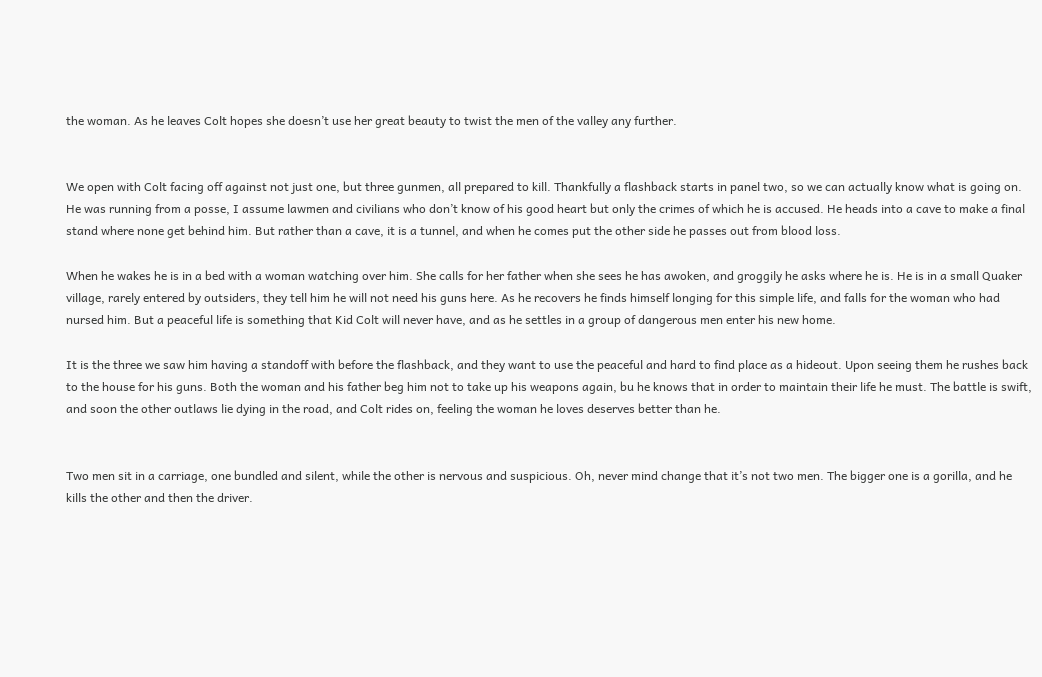the woman. As he leaves Colt hopes she doesn’t use her great beauty to twist the men of the valley any further.


We open with Colt facing off against not just one, but three gunmen, all prepared to kill. Thankfully a flashback starts in panel two, so we can actually know what is going on. He was running from a posse, I assume lawmen and civilians who don’t know of his good heart but only the crimes of which he is accused. He heads into a cave to make a final stand where none get behind him. But rather than a cave, it is a tunnel, and when he comes put the other side he passes out from blood loss.

When he wakes he is in a bed with a woman watching over him. She calls for her father when she sees he has awoken, and groggily he asks where he is. He is in a small Quaker village, rarely entered by outsiders, they tell him he will not need his guns here. As he recovers he finds himself longing for this simple life, and falls for the woman who had nursed him. But a peaceful life is something that Kid Colt will never have, and as he settles in a group of dangerous men enter his new home.

It is the three we saw him having a standoff with before the flashback, and they want to use the peaceful and hard to find place as a hideout. Upon seeing them he rushes back to the house for his guns. Both the woman and his father beg him not to take up his weapons again, bu he knows that in order to maintain their life he must. The battle is swift, and soon the other outlaws lie dying in the road, and Colt rides on, feeling the woman he loves deserves better than he.


Two men sit in a carriage, one bundled and silent, while the other is nervous and suspicious. Oh, never mind change that it’s not two men. The bigger one is a gorilla, and he kills the other and then the driver.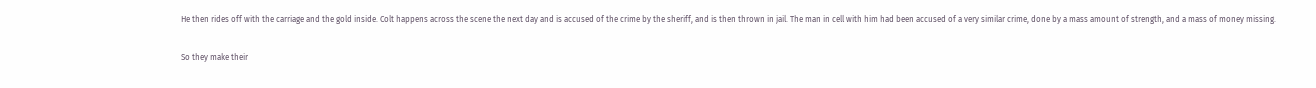He then rides off with the carriage and the gold inside. Colt happens across the scene the next day and is accused of the crime by the sheriff, and is then thrown in jail. The man in cell with him had been accused of a very similar crime, done by a mass amount of strength, and a mass of money missing.

So they make their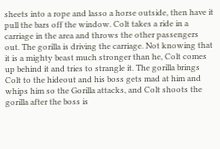sheets into a rope and lasso a horse outside, then have it pull the bars off the window. Colt takes a ride in a carriage in the area and throws the other passengers out. The gorilla is driving the carriage. Not knowing that it is a mighty beast much stronger than he, Colt comes up behind it and tries to strangle it. The gorilla brings Colt to the hideout and his boss gets mad at him and whips him so the Gorilla attacks, and Colt shoots the gorilla after the boss is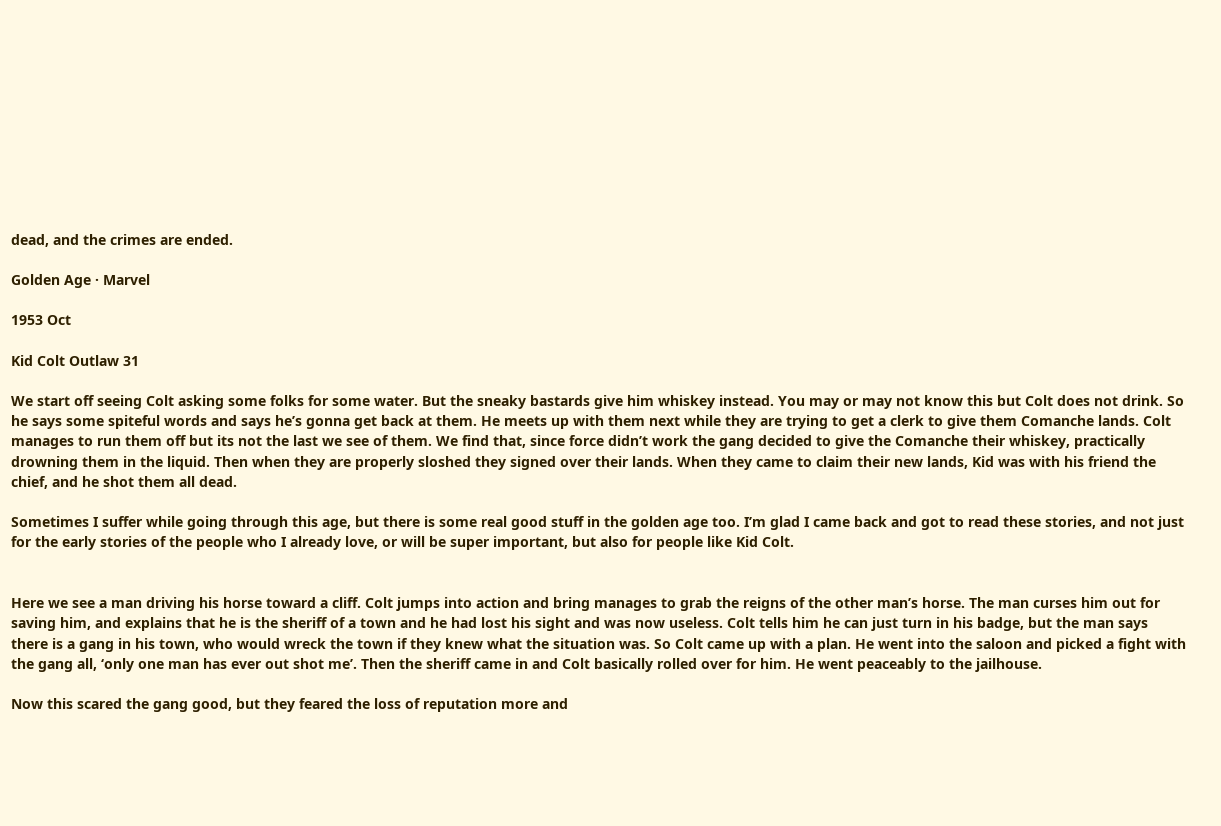dead, and the crimes are ended.

Golden Age · Marvel

1953 Oct

Kid Colt Outlaw 31

We start off seeing Colt asking some folks for some water. But the sneaky bastards give him whiskey instead. You may or may not know this but Colt does not drink. So he says some spiteful words and says he’s gonna get back at them. He meets up with them next while they are trying to get a clerk to give them Comanche lands. Colt manages to run them off but its not the last we see of them. We find that, since force didn’t work the gang decided to give the Comanche their whiskey, practically drowning them in the liquid. Then when they are properly sloshed they signed over their lands. When they came to claim their new lands, Kid was with his friend the chief, and he shot them all dead.

Sometimes I suffer while going through this age, but there is some real good stuff in the golden age too. I’m glad I came back and got to read these stories, and not just for the early stories of the people who I already love, or will be super important, but also for people like Kid Colt.


Here we see a man driving his horse toward a cliff. Colt jumps into action and bring manages to grab the reigns of the other man’s horse. The man curses him out for saving him, and explains that he is the sheriff of a town and he had lost his sight and was now useless. Colt tells him he can just turn in his badge, but the man says there is a gang in his town, who would wreck the town if they knew what the situation was. So Colt came up with a plan. He went into the saloon and picked a fight with the gang all, ‘only one man has ever out shot me’. Then the sheriff came in and Colt basically rolled over for him. He went peaceably to the jailhouse.

Now this scared the gang good, but they feared the loss of reputation more and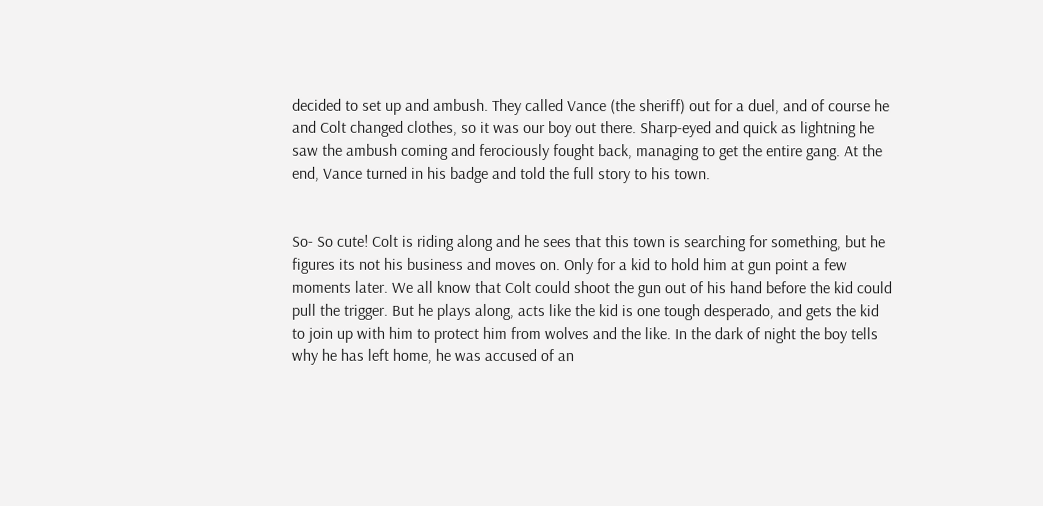decided to set up and ambush. They called Vance (the sheriff) out for a duel, and of course he and Colt changed clothes, so it was our boy out there. Sharp-eyed and quick as lightning he saw the ambush coming and ferociously fought back, managing to get the entire gang. At the end, Vance turned in his badge and told the full story to his town.


So- So cute! Colt is riding along and he sees that this town is searching for something, but he figures its not his business and moves on. Only for a kid to hold him at gun point a few moments later. We all know that Colt could shoot the gun out of his hand before the kid could pull the trigger. But he plays along, acts like the kid is one tough desperado, and gets the kid to join up with him to protect him from wolves and the like. In the dark of night the boy tells why he has left home, he was accused of an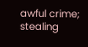awful crime; stealing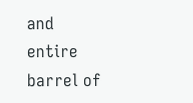and entire barrel of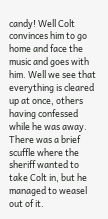candy! Well Colt convinces him to go home and face the music and goes with him. Well we see that everything is cleared up at once, others having confessed while he was away. There was a brief scuffle where the sheriff wanted to take Colt in, but he managed to weasel out of it.